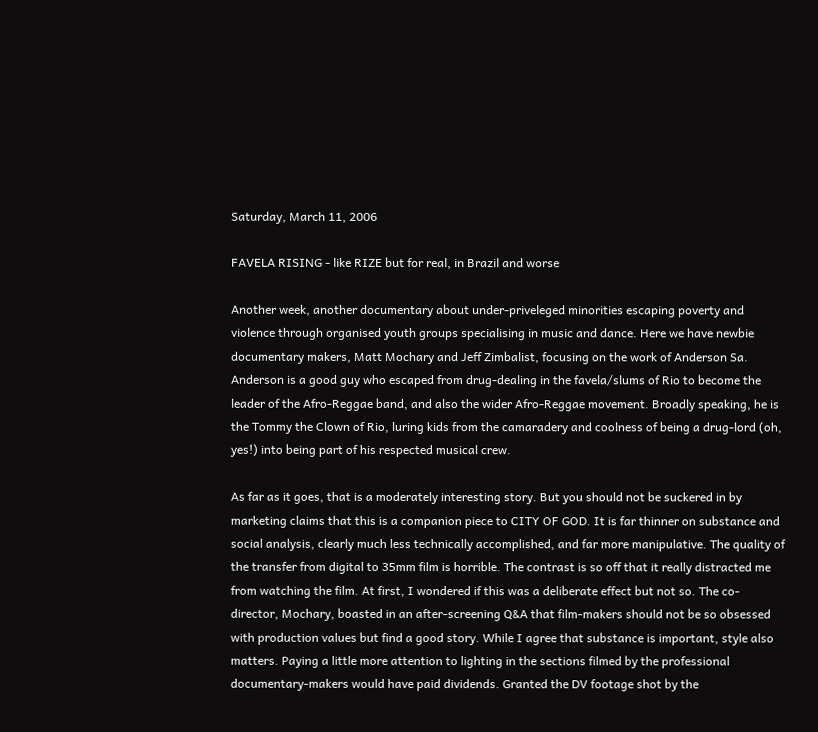Saturday, March 11, 2006

FAVELA RISING - like RIZE but for real, in Brazil and worse

Another week, another documentary about under-priveleged minorities escaping poverty and violence through organised youth groups specialising in music and dance. Here we have newbie documentary makers, Matt Mochary and Jeff Zimbalist, focusing on the work of Anderson Sa. Anderson is a good guy who escaped from drug-dealing in the favela/slums of Rio to become the leader of the Afro-Reggae band, and also the wider Afro-Reggae movement. Broadly speaking, he is the Tommy the Clown of Rio, luring kids from the camaradery and coolness of being a drug-lord (oh, yes!) into being part of his respected musical crew.

As far as it goes, that is a moderately interesting story. But you should not be suckered in by marketing claims that this is a companion piece to CITY OF GOD. It is far thinner on substance and social analysis, clearly much less technically accomplished, and far more manipulative. The quality of the transfer from digital to 35mm film is horrible. The contrast is so off that it really distracted me from watching the film. At first, I wondered if this was a deliberate effect but not so. The co-director, Mochary, boasted in an after-screening Q&A that film-makers should not be so obsessed with production values but find a good story. While I agree that substance is important, style also matters. Paying a little more attention to lighting in the sections filmed by the professional documentary-makers would have paid dividends. Granted the DV footage shot by the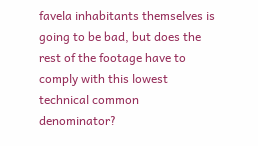favela inhabitants themselves is going to be bad, but does the rest of the footage have to comply with this lowest technical common denominator?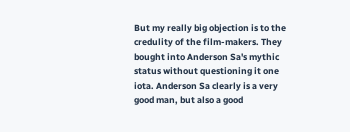But my really big objection is to the credulity of the film-makers. They bought into Anderson Sa's mythic status without questioning it one iota. Anderson Sa clearly is a very good man, but also a good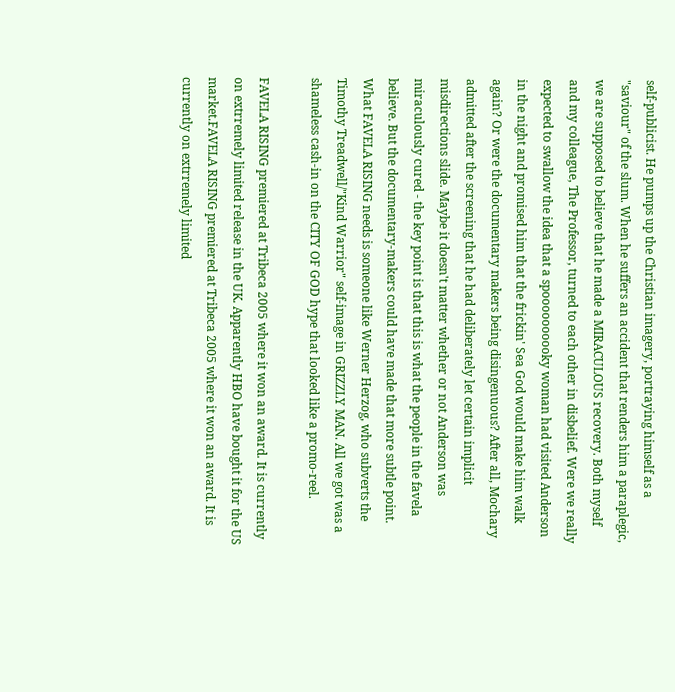self-publicist. He pumps up the Christian imagery, portraying himself as a "saviour" of the slum. When he suffers an accident that renders him a paraplegic, we are supposed to believe that he made a MIRACULOUS recovery. Both myself and my colleague, The Professor, turned to each other in disbelief. Were we really expected to swallow the idea that a spoooooooooky woman had visited Anderson in the night and promised him that the frickin' Sea God would make him walk again? Or were the documentary makers being disingenuous? After all, Mochary admitted after the screening that he had deliberately let certain implicit misdirections slide. Maybe it doesn't matter whether or not Anderson was miraculously cured - the key point is that this is what the people in the favela believe. But the documentary-makers could have made that more subtle point. What FAVELA RISING needs is someone like Werner Herzog, who subverts the Timothy Treadwell/"Kind Warrior" self-image in GRIZZLY MAN. All we got was a shameless cash-in on the CITY OF GOD hype that looked like a promo-reel.

FAVELA RISING premiered at Tribeca 2005 where it won an award. It is currently on extrremely limited release in the UK. Apparently HBO have bought it for the US market.FAVELA RISING premiered at Tribeca 2005 where it won an award. It is currently on extrremely limited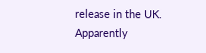release in the UK. Apparently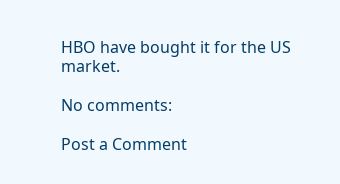HBO have bought it for the US market.

No comments:

Post a Comment